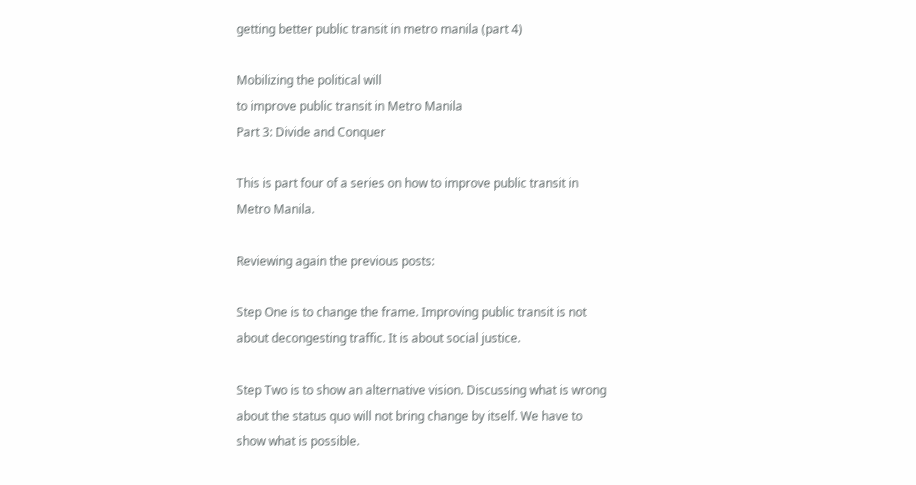getting better public transit in metro manila (part 4)

Mobilizing the political will
to improve public transit in Metro Manila
Part 3: Divide and Conquer

This is part four of a series on how to improve public transit in Metro Manila.

Reviewing again the previous posts:

Step One is to change the frame. Improving public transit is not about decongesting traffic. It is about social justice.

Step Two is to show an alternative vision. Discussing what is wrong about the status quo will not bring change by itself. We have to show what is possible.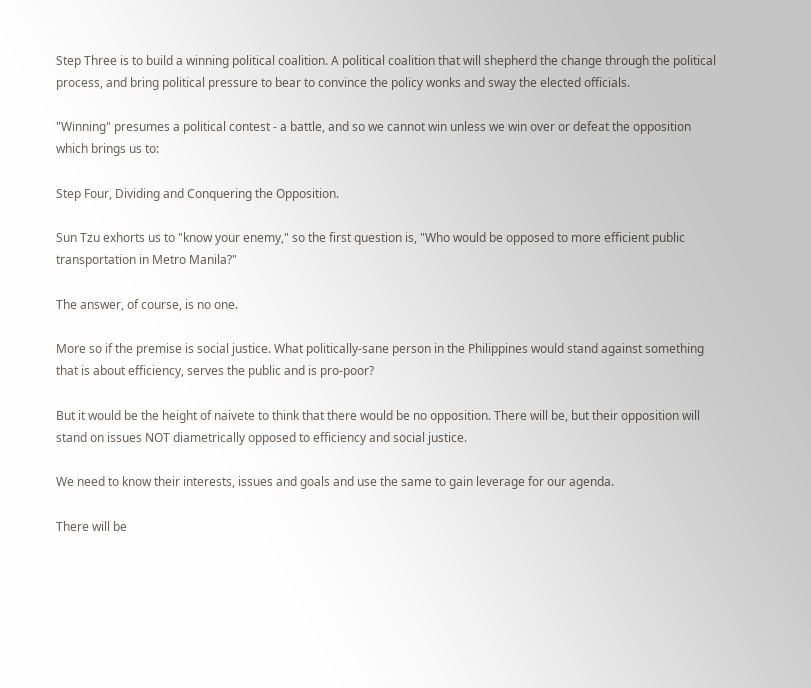Step Three is to build a winning political coalition. A political coalition that will shepherd the change through the political process, and bring political pressure to bear to convince the policy wonks and sway the elected officials.

"Winning" presumes a political contest - a battle, and so we cannot win unless we win over or defeat the opposition which brings us to:

Step Four, Dividing and Conquering the Opposition.

Sun Tzu exhorts us to "know your enemy," so the first question is, "Who would be opposed to more efficient public transportation in Metro Manila?"

The answer, of course, is no one.

More so if the premise is social justice. What politically-sane person in the Philippines would stand against something that is about efficiency, serves the public and is pro-poor?

But it would be the height of naivete to think that there would be no opposition. There will be, but their opposition will stand on issues NOT diametrically opposed to efficiency and social justice.

We need to know their interests, issues and goals and use the same to gain leverage for our agenda.

There will be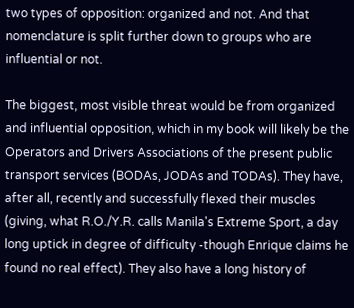two types of opposition: organized and not. And that nomenclature is split further down to groups who are influential or not.

The biggest, most visible threat would be from organized and influential opposition, which in my book will likely be the Operators and Drivers Associations of the present public transport services (BODAs, JODAs and TODAs). They have, after all, recently and successfully flexed their muscles (giving, what R.O./Y.R. calls Manila's Extreme Sport, a day long uptick in degree of difficulty -though Enrique claims he found no real effect). They also have a long history of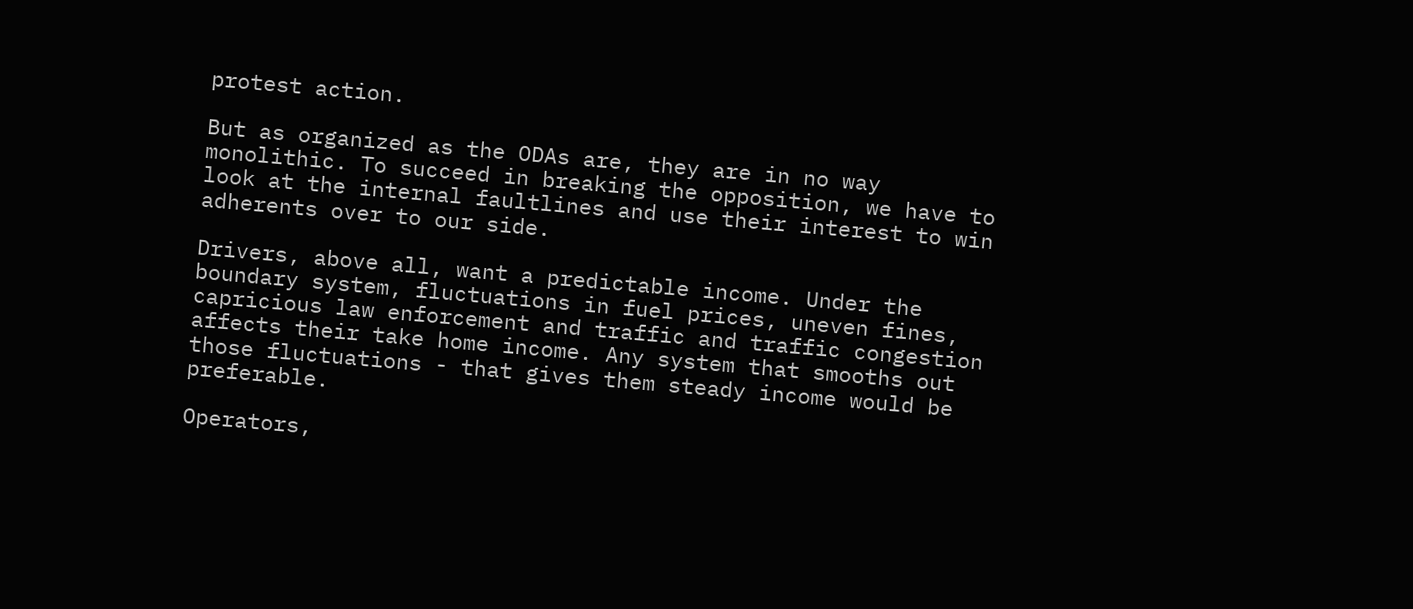protest action.

But as organized as the ODAs are, they are in no way monolithic. To succeed in breaking the opposition, we have to look at the internal faultlines and use their interest to win adherents over to our side.

Drivers, above all, want a predictable income. Under the boundary system, fluctuations in fuel prices, uneven fines, capricious law enforcement and traffic and traffic congestion affects their take home income. Any system that smooths out those fluctuations - that gives them steady income would be preferable.

Operators,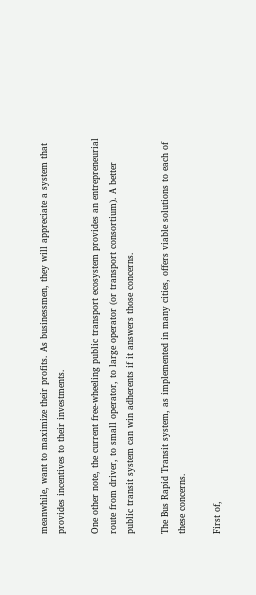meanwhile, want to maximize their profits. As businessmen, they will appreciate a system that provides incentives to their investments.

One other note, the current free-wheeling public transport ecosystem provides an entrepreneurial route from driver, to small operator, to large operator (or transport consortium). A better public transit system can win adherents if it answers those concerns.

The Bus Rapid Transit system, as implemented in many cities, offers viable solutions to each of these concerns.

First of,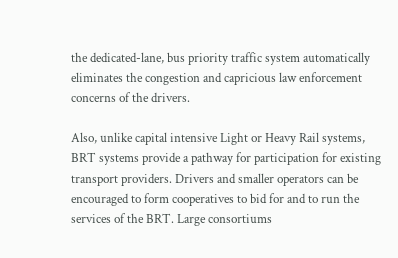the dedicated-lane, bus priority traffic system automatically eliminates the congestion and capricious law enforcement concerns of the drivers.

Also, unlike capital intensive Light or Heavy Rail systems, BRT systems provide a pathway for participation for existing transport providers. Drivers and smaller operators can be encouraged to form cooperatives to bid for and to run the services of the BRT. Large consortiums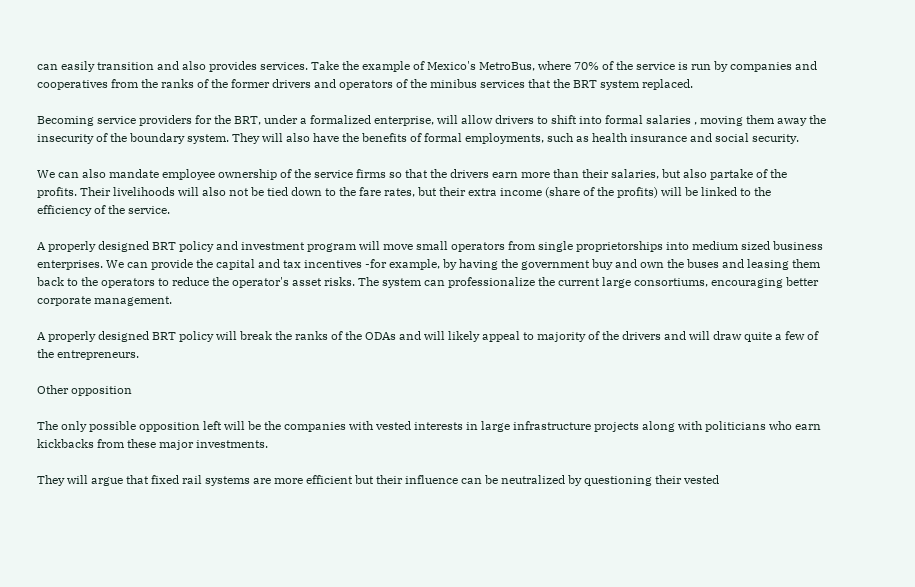can easily transition and also provides services. Take the example of Mexico's MetroBus, where 70% of the service is run by companies and cooperatives from the ranks of the former drivers and operators of the minibus services that the BRT system replaced.

Becoming service providers for the BRT, under a formalized enterprise, will allow drivers to shift into formal salaries , moving them away the insecurity of the boundary system. They will also have the benefits of formal employments, such as health insurance and social security.

We can also mandate employee ownership of the service firms so that the drivers earn more than their salaries, but also partake of the profits. Their livelihoods will also not be tied down to the fare rates, but their extra income (share of the profits) will be linked to the efficiency of the service.

A properly designed BRT policy and investment program will move small operators from single proprietorships into medium sized business enterprises. We can provide the capital and tax incentives -for example, by having the government buy and own the buses and leasing them back to the operators to reduce the operator's asset risks. The system can professionalize the current large consortiums, encouraging better corporate management.

A properly designed BRT policy will break the ranks of the ODAs and will likely appeal to majority of the drivers and will draw quite a few of the entrepreneurs.

Other opposition

The only possible opposition left will be the companies with vested interests in large infrastructure projects along with politicians who earn kickbacks from these major investments.

They will argue that fixed rail systems are more efficient but their influence can be neutralized by questioning their vested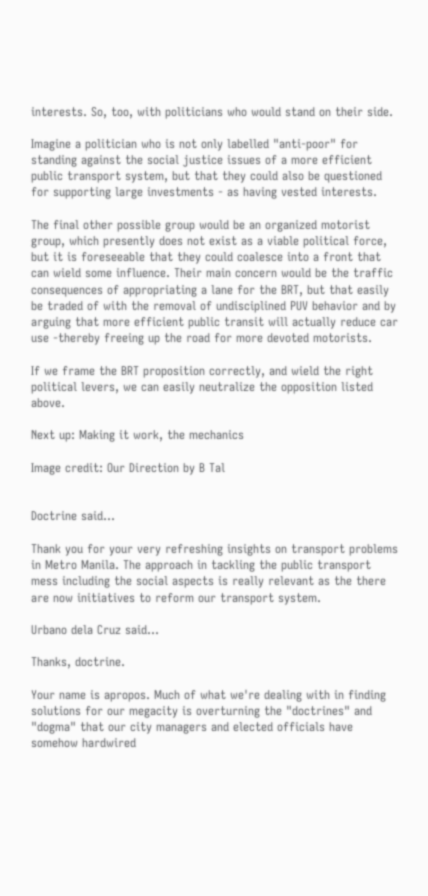interests. So, too, with politicians who would stand on their side.

Imagine a politician who is not only labelled "anti-poor" for standing against the social justice issues of a more efficient public transport system, but that they could also be questioned for supporting large investments - as having vested interests.

The final other possible group would be an organized motorist group, which presently does not exist as a viable political force, but it is foreseeable that they could coalesce into a front that can wield some influence. Their main concern would be the traffic consequences of appropriating a lane for the BRT, but that easily be traded of with the removal of undisciplined PUV behavior and by arguing that more efficient public transit will actually reduce car use -thereby freeing up the road for more devoted motorists.

If we frame the BRT proposition correctly, and wield the right political levers, we can easily neutralize the opposition listed above.

Next up: Making it work, the mechanics

Image credit: Our Direction by B Tal


Doctrine said...

Thank you for your very refreshing insights on transport problems in Metro Manila. The approach in tackling the public transport mess including the social aspects is really relevant as the there are now initiatives to reform our transport system.

Urbano dela Cruz said...

Thanks, doctrine.

Your name is apropos. Much of what we're dealing with in finding solutions for our megacity is overturning the "doctrines" and "dogma" that our city managers and elected officials have somehow hardwired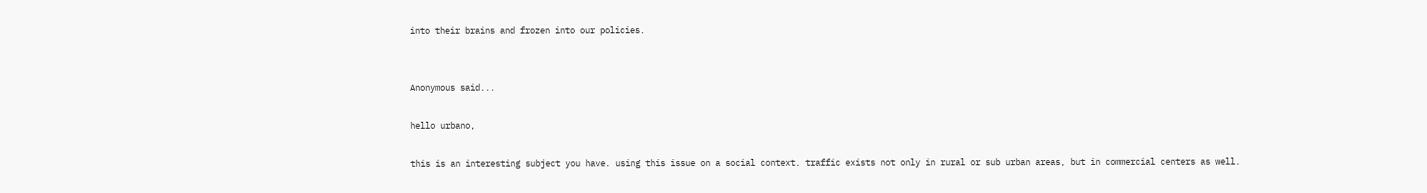into their brains and frozen into our policies.


Anonymous said...

hello urbano,

this is an interesting subject you have. using this issue on a social context. traffic exists not only in rural or sub urban areas, but in commercial centers as well.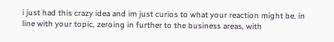i just had this crazy idea and im just curios to what your reaction might be. in line with your topic, zeroing in further to the business areas, with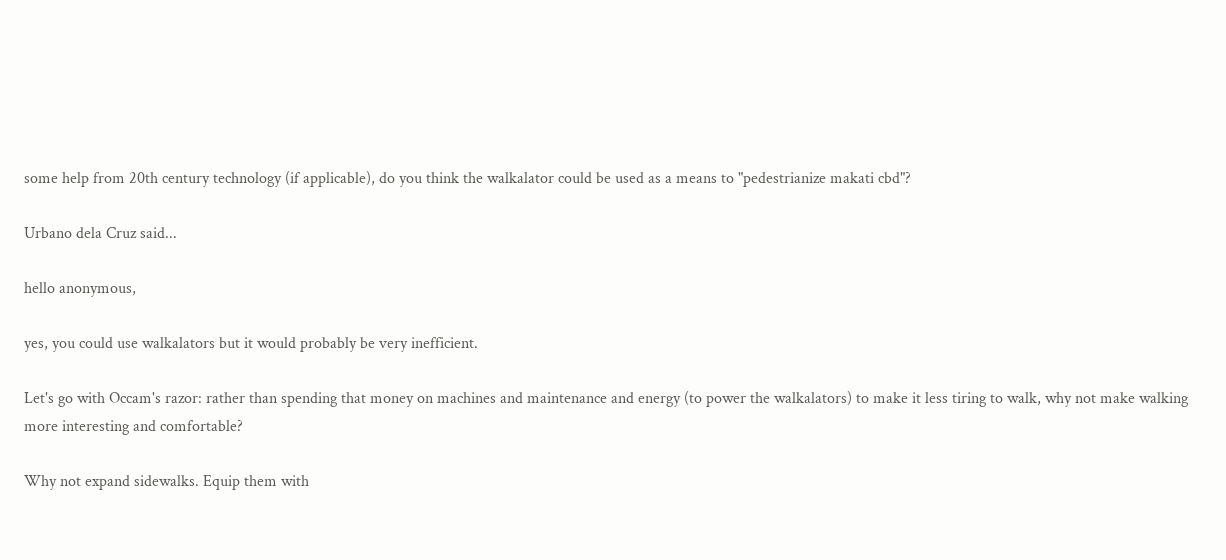some help from 20th century technology (if applicable), do you think the walkalator could be used as a means to "pedestrianize makati cbd"?

Urbano dela Cruz said...

hello anonymous,

yes, you could use walkalators but it would probably be very inefficient.

Let's go with Occam's razor: rather than spending that money on machines and maintenance and energy (to power the walkalators) to make it less tiring to walk, why not make walking more interesting and comfortable?

Why not expand sidewalks. Equip them with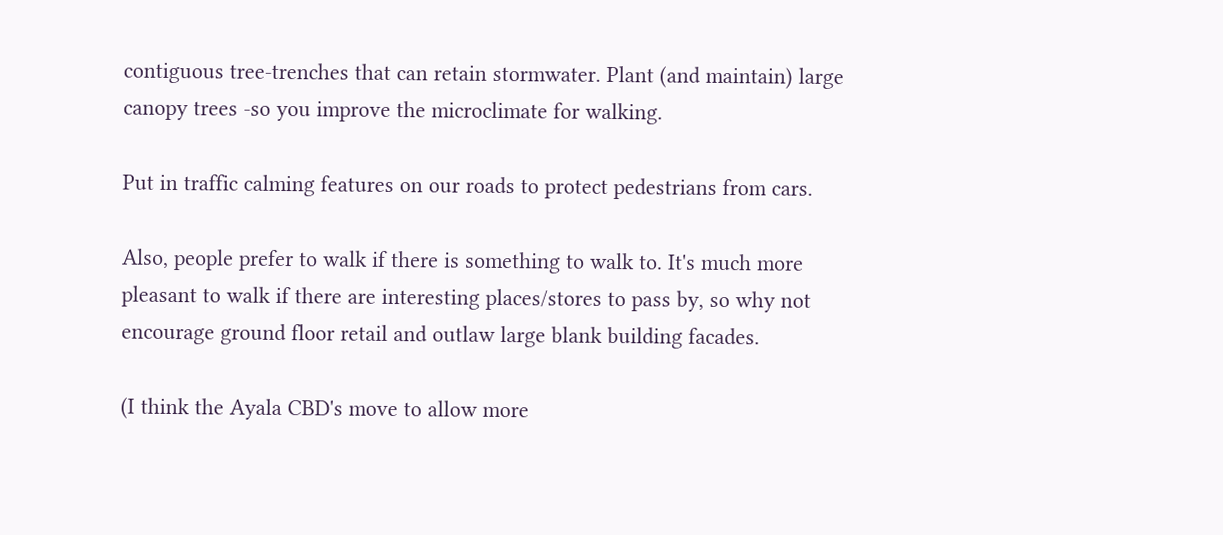contiguous tree-trenches that can retain stormwater. Plant (and maintain) large canopy trees -so you improve the microclimate for walking.

Put in traffic calming features on our roads to protect pedestrians from cars.

Also, people prefer to walk if there is something to walk to. It's much more pleasant to walk if there are interesting places/stores to pass by, so why not encourage ground floor retail and outlaw large blank building facades.

(I think the Ayala CBD's move to allow more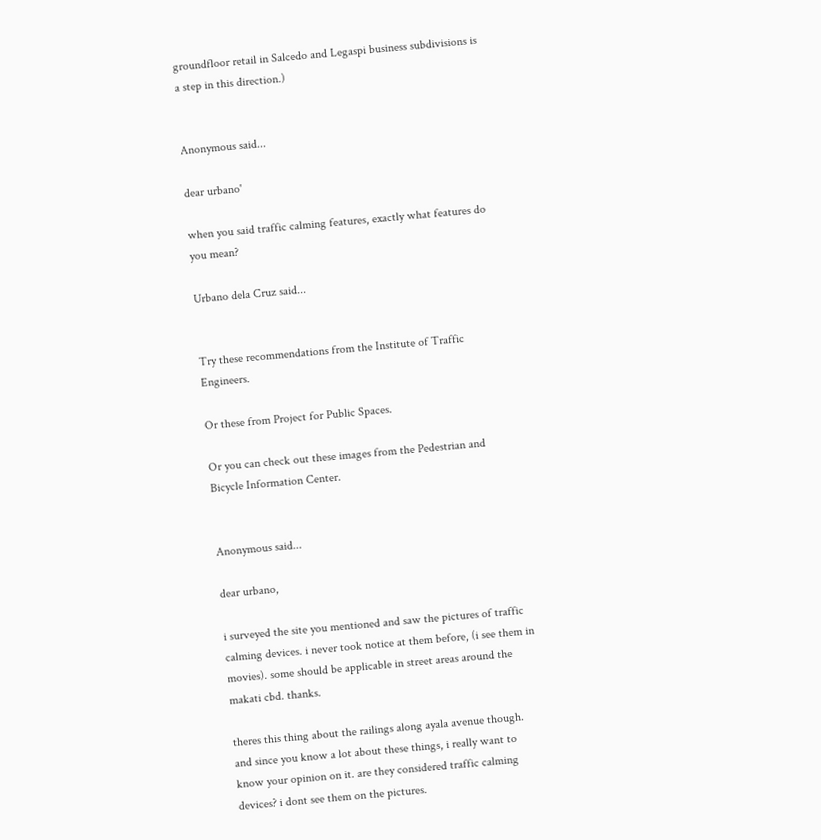groundfloor retail in Salcedo and Legaspi business subdivisions is a step in this direction.)


Anonymous said...

dear urbano'

when you said traffic calming features, exactly what features do you mean?

Urbano dela Cruz said...


Try these recommendations from the Institute of Traffic Engineers.

Or these from Project for Public Spaces.

Or you can check out these images from the Pedestrian and Bicycle Information Center.


Anonymous said...

dear urbano,

i surveyed the site you mentioned and saw the pictures of traffic calming devices. i never took notice at them before, (i see them in movies). some should be applicable in street areas around the makati cbd. thanks.

theres this thing about the railings along ayala avenue though. and since you know a lot about these things, i really want to know your opinion on it. are they considered traffic calming devices? i dont see them on the pictures.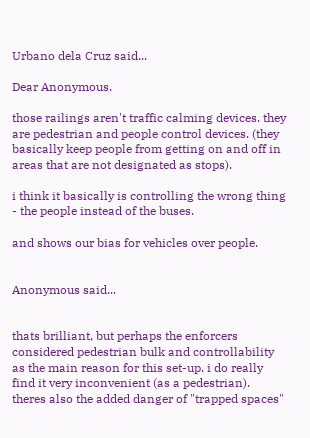Urbano dela Cruz said...

Dear Anonymous.

those railings aren't traffic calming devices. they are pedestrian and people control devices. (they basically keep people from getting on and off in areas that are not designated as stops).

i think it basically is controlling the wrong thing - the people instead of the buses.

and shows our bias for vehicles over people.


Anonymous said...


thats brilliant, but perhaps the enforcers considered pedestrian bulk and controllability as the main reason for this set-up. i do really find it very inconvenient (as a pedestrian). theres also the added danger of "trapped spaces"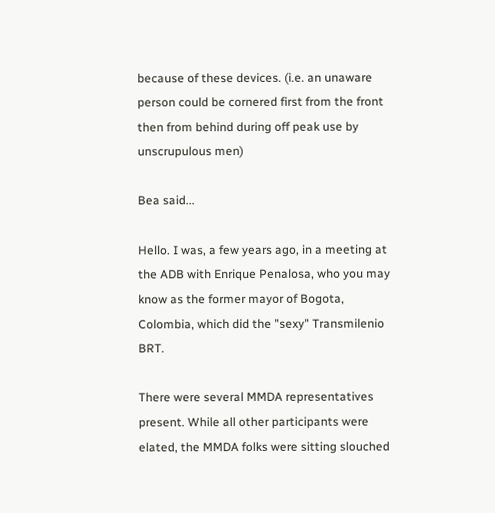because of these devices. (i.e. an unaware person could be cornered first from the front then from behind during off peak use by unscrupulous men)

Bea said...

Hello. I was, a few years ago, in a meeting at the ADB with Enrique Penalosa, who you may know as the former mayor of Bogota, Colombia, which did the "sexy" Transmilenio BRT.

There were several MMDA representatives present. While all other participants were elated, the MMDA folks were sitting slouched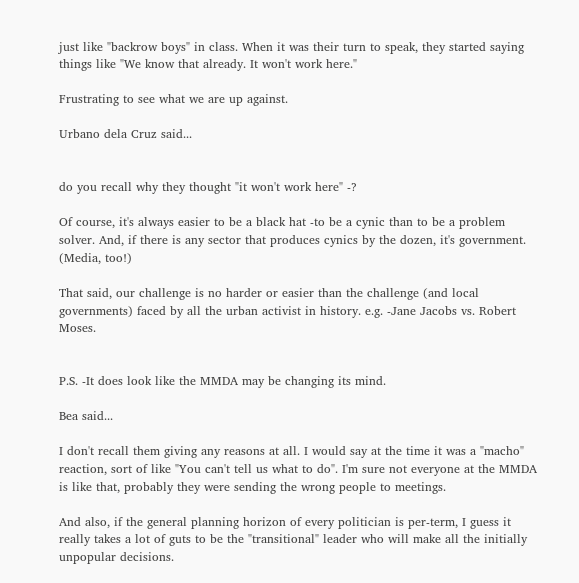just like "backrow boys" in class. When it was their turn to speak, they started saying things like "We know that already. It won't work here."

Frustrating to see what we are up against.

Urbano dela Cruz said...


do you recall why they thought "it won't work here" -?

Of course, it's always easier to be a black hat -to be a cynic than to be a problem solver. And, if there is any sector that produces cynics by the dozen, it's government. (Media, too!)

That said, our challenge is no harder or easier than the challenge (and local governments) faced by all the urban activist in history. e.g. -Jane Jacobs vs. Robert Moses.


P.S. -It does look like the MMDA may be changing its mind.

Bea said...

I don't recall them giving any reasons at all. I would say at the time it was a "macho" reaction, sort of like "You can't tell us what to do". I'm sure not everyone at the MMDA is like that, probably they were sending the wrong people to meetings.

And also, if the general planning horizon of every politician is per-term, I guess it really takes a lot of guts to be the "transitional" leader who will make all the initially unpopular decisions.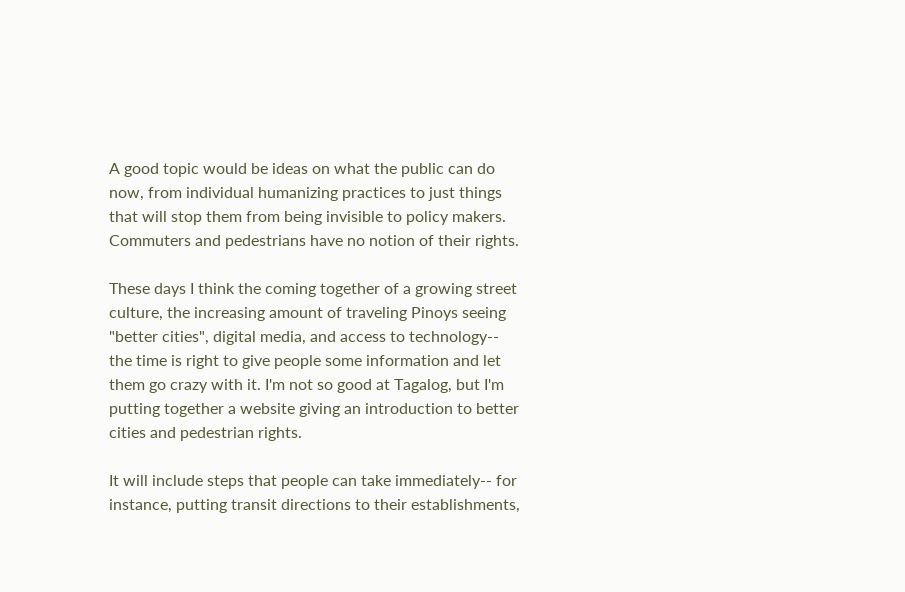A good topic would be ideas on what the public can do now, from individual humanizing practices to just things that will stop them from being invisible to policy makers. Commuters and pedestrians have no notion of their rights.

These days I think the coming together of a growing street culture, the increasing amount of traveling Pinoys seeing "better cities", digital media, and access to technology-- the time is right to give people some information and let them go crazy with it. I'm not so good at Tagalog, but I'm putting together a website giving an introduction to better cities and pedestrian rights.

It will include steps that people can take immediately-- for instance, putting transit directions to their establishments,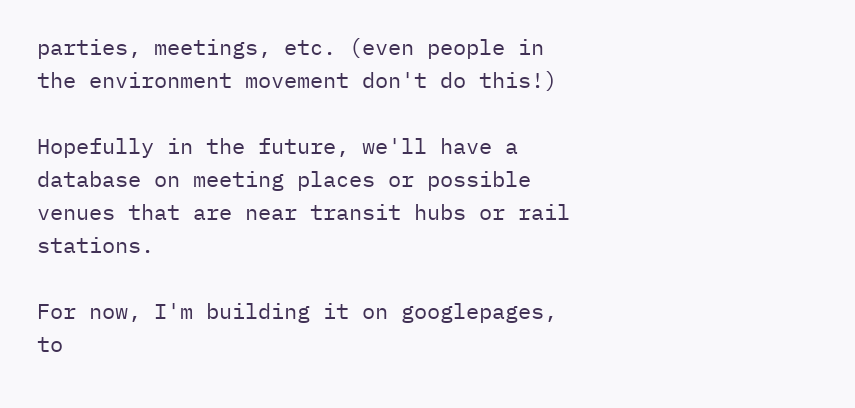parties, meetings, etc. (even people in the environment movement don't do this!)

Hopefully in the future, we'll have a database on meeting places or possible venues that are near transit hubs or rail stations.

For now, I'm building it on googlepages, to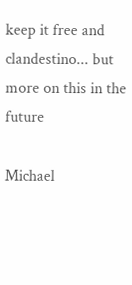keep it free and clandestino... but more on this in the future

Michael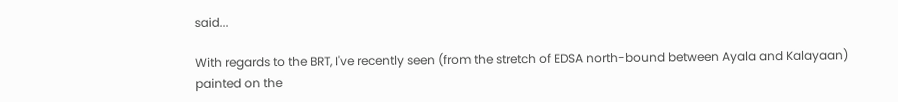said...

With regards to the BRT, I've recently seen (from the stretch of EDSA north-bound between Ayala and Kalayaan) painted on the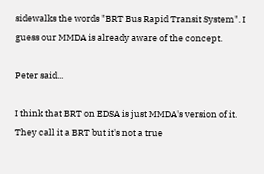sidewalks the words "BRT Bus Rapid Transit System". I guess our MMDA is already aware of the concept.

Peter said...

I think that BRT on EDSA is just MMDA's version of it. They call it a BRT but it's not a true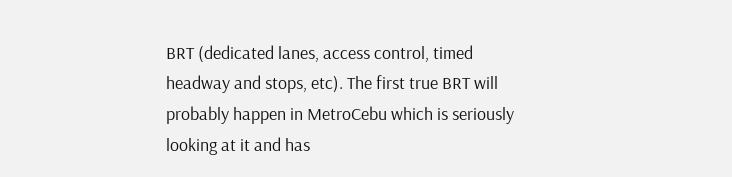BRT (dedicated lanes, access control, timed headway and stops, etc). The first true BRT will probably happen in MetroCebu which is seriously looking at it and has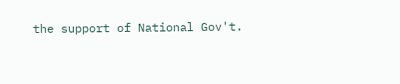the support of National Gov't.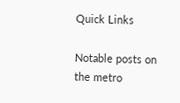Quick Links

Notable posts on the metro